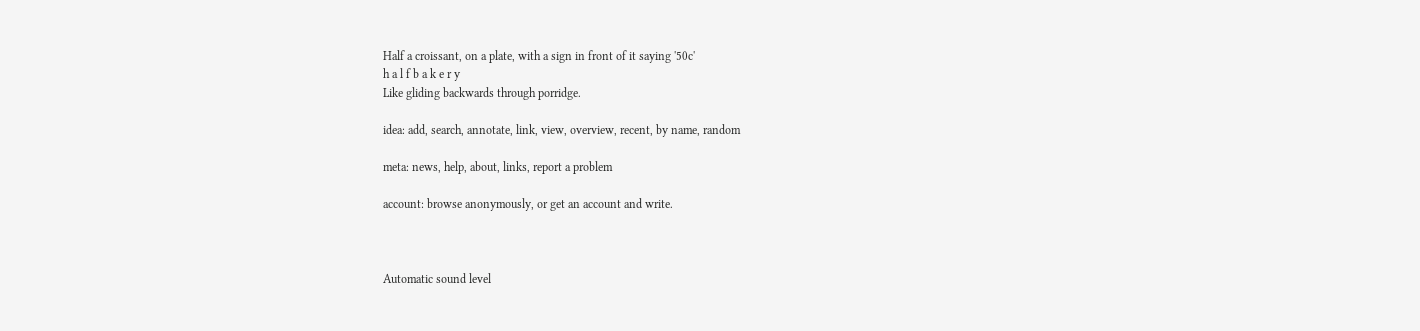Half a croissant, on a plate, with a sign in front of it saying '50c'
h a l f b a k e r y
Like gliding backwards through porridge.

idea: add, search, annotate, link, view, overview, recent, by name, random

meta: news, help, about, links, report a problem

account: browse anonymously, or get an account and write.



Automatic sound level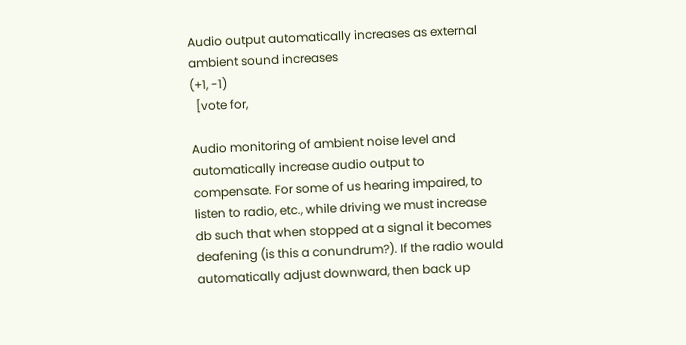Audio output automatically increases as external ambient sound increases
(+1, -1)
  [vote for,

Audio monitoring of ambient noise level and automatically increase audio output to compensate. For some of us hearing impaired, to listen to radio, etc., while driving we must increase db such that when stopped at a signal it becomes deafening (is this a conundrum?). If the radio would automatically adjust downward, then back up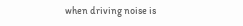when driving noise is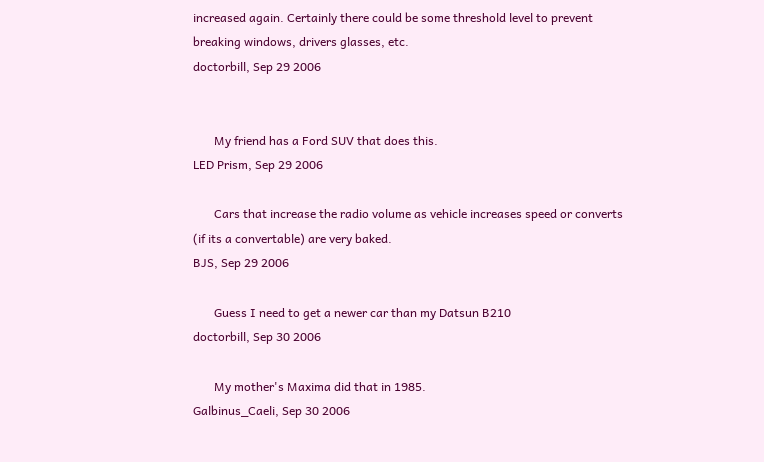increased again. Certainly there could be some threshold level to prevent breaking windows, drivers glasses, etc.
doctorbill, Sep 29 2006


       My friend has a Ford SUV that does this.
LED Prism, Sep 29 2006

       Cars that increase the radio volume as vehicle increases speed or converts (if its a convertable) are very baked.
BJS, Sep 29 2006

       Guess I need to get a newer car than my Datsun B210
doctorbill, Sep 30 2006

       My mother's Maxima did that in 1985.
Galbinus_Caeli, Sep 30 2006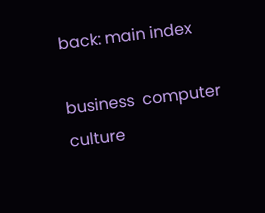back: main index

business  computer  culture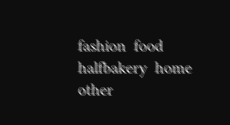fashion  food  halfbakery  home  other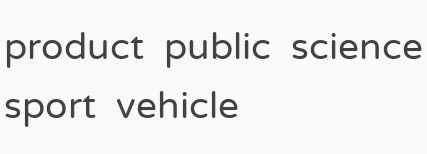product  public  science  sport  vehicle